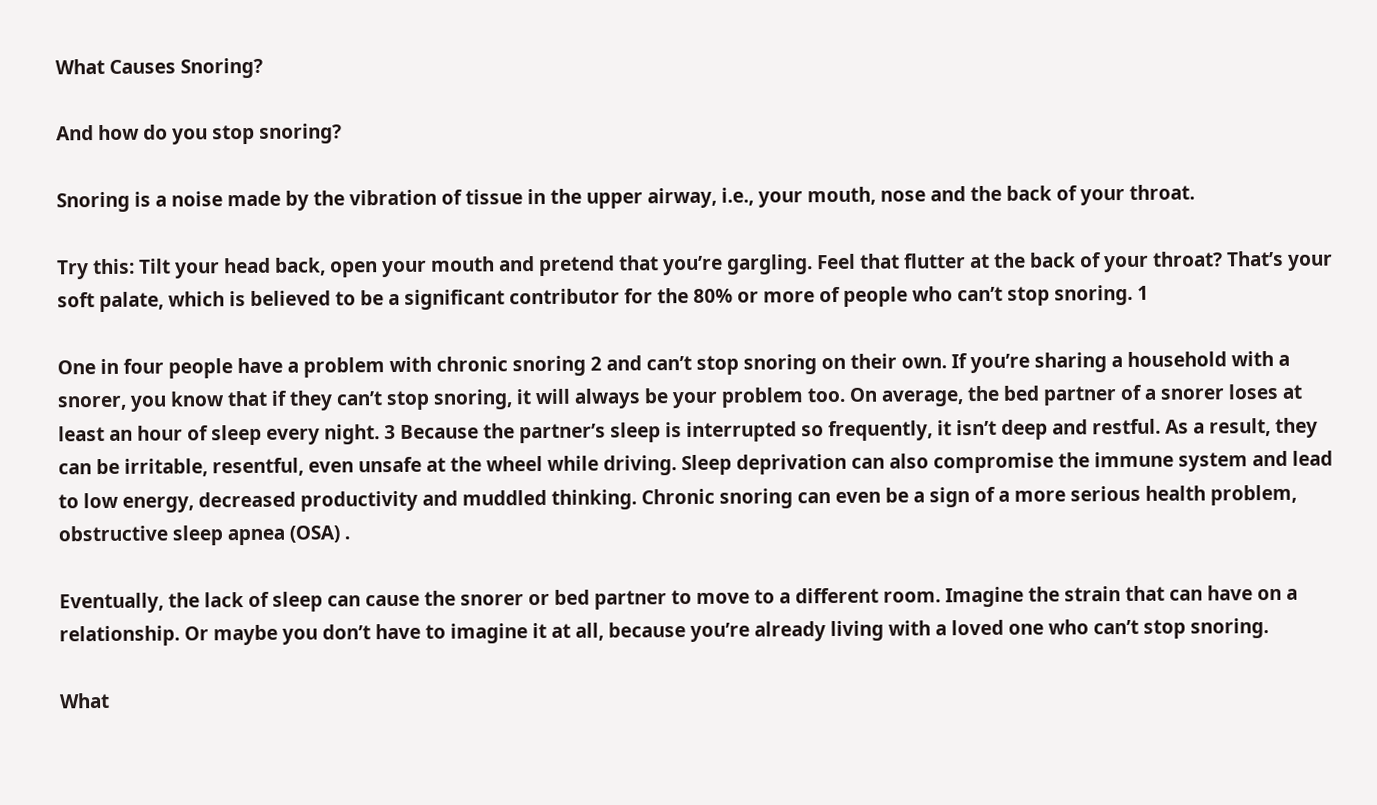What Causes Snoring?

And how do you stop snoring?

Snoring is a noise made by the vibration of tissue in the upper airway, i.e., your mouth, nose and the back of your throat.

Try this: Tilt your head back, open your mouth and pretend that you’re gargling. Feel that flutter at the back of your throat? That’s your soft palate, which is believed to be a significant contributor for the 80% or more of people who can’t stop snoring. 1

One in four people have a problem with chronic snoring 2 and can’t stop snoring on their own. If you’re sharing a household with a snorer, you know that if they can’t stop snoring, it will always be your problem too. On average, the bed partner of a snorer loses at least an hour of sleep every night. 3 Because the partner’s sleep is interrupted so frequently, it isn’t deep and restful. As a result, they can be irritable, resentful, even unsafe at the wheel while driving. Sleep deprivation can also compromise the immune system and lead to low energy, decreased productivity and muddled thinking. Chronic snoring can even be a sign of a more serious health problem, obstructive sleep apnea (OSA) .

Eventually, the lack of sleep can cause the snorer or bed partner to move to a different room. Imagine the strain that can have on a relationship. Or maybe you don’t have to imagine it at all, because you’re already living with a loved one who can’t stop snoring.

What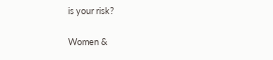is your risk?

Women &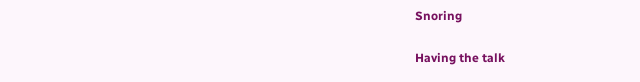Snoring

Having the talk